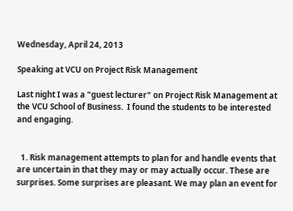Wednesday, April 24, 2013

Speaking at VCU on Project Risk Management

Last night I was a "guest lecturer" on Project Risk Management at the VCU School of Business.  I found the students to be interested and engaging.


  1. Risk management attempts to plan for and handle events that are uncertain in that they may or may actually occur. These are surprises. Some surprises are pleasant. We may plan an event for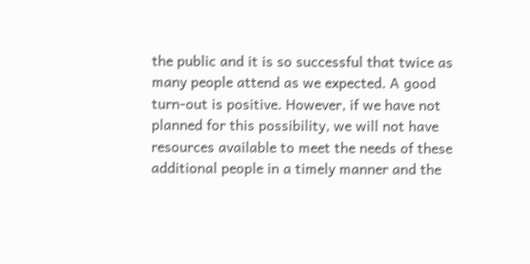the public and it is so successful that twice as many people attend as we expected. A good turn-out is positive. However, if we have not planned for this possibility, we will not have resources available to meet the needs of these additional people in a timely manner and the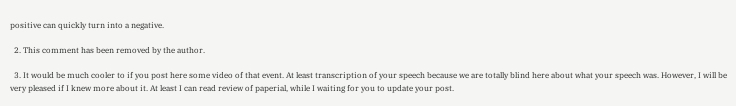positive can quickly turn into a negative.

  2. This comment has been removed by the author.

  3. It would be much cooler to if you post here some video of that event. At least transcription of your speech because we are totally blind here about what your speech was. However, I will be very pleased if I knew more about it. At least I can read review of paperial, while I waiting for you to update your post.